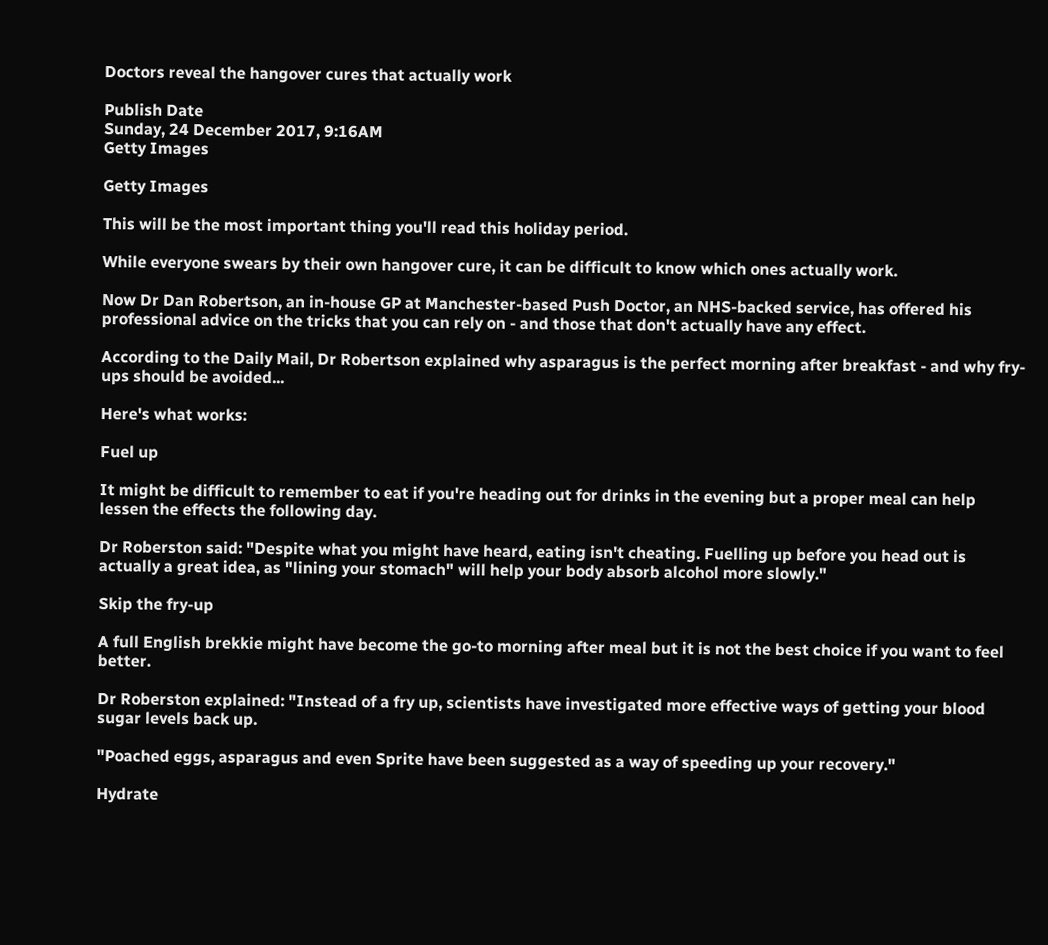Doctors reveal the hangover cures that actually work

Publish Date
Sunday, 24 December 2017, 9:16AM
Getty Images

Getty Images

This will be the most important thing you'll read this holiday period.

While everyone swears by their own hangover cure, it can be difficult to know which ones actually work.

Now Dr Dan Robertson, an in-house GP at Manchester-based Push Doctor, an NHS-backed service, has offered his professional advice on the tricks that you can rely on - and those that don't actually have any effect.

According to the Daily Mail, Dr Robertson explained why asparagus is the perfect morning after breakfast - and why fry-ups should be avoided...

Here's what works:

Fuel up

It might be difficult to remember to eat if you're heading out for drinks in the evening but a proper meal can help lessen the effects the following day.

Dr Roberston said: "Despite what you might have heard, eating isn't cheating. Fuelling up before you head out is actually a great idea, as "lining your stomach" will help your body absorb alcohol more slowly."

Skip the fry-up

A full English brekkie might have become the go-to morning after meal but it is not the best choice if you want to feel better.

Dr Roberston explained: "Instead of a fry up, scientists have investigated more effective ways of getting your blood sugar levels back up.

"Poached eggs, asparagus and even Sprite have been suggested as a way of speeding up your recovery."

Hydrate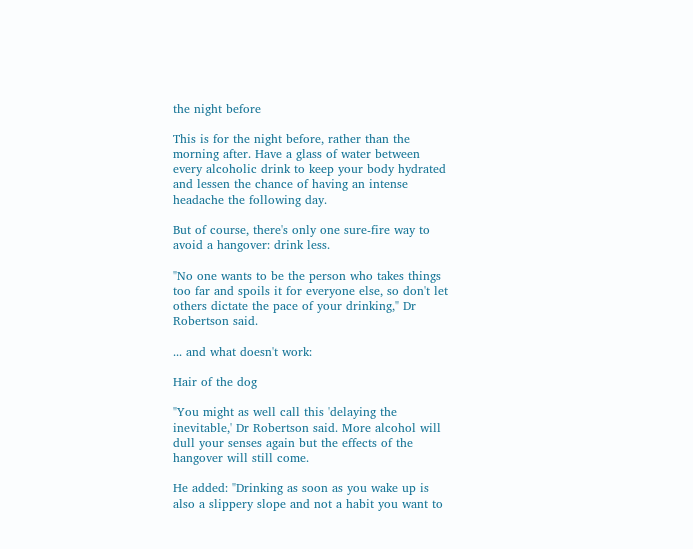the night before

This is for the night before, rather than the morning after. Have a glass of water between every alcoholic drink to keep your body hydrated and lessen the chance of having an intense headache the following day.

But of course, there's only one sure-fire way to avoid a hangover: drink less.

"No one wants to be the person who takes things too far and spoils it for everyone else, so don't let others dictate the pace of your drinking," Dr Robertson said.

... and what doesn't work:

Hair of the dog

"You might as well call this 'delaying the inevitable,' Dr Robertson said. More alcohol will dull your senses again but the effects of the hangover will still come.

He added: "Drinking as soon as you wake up is also a slippery slope and not a habit you want to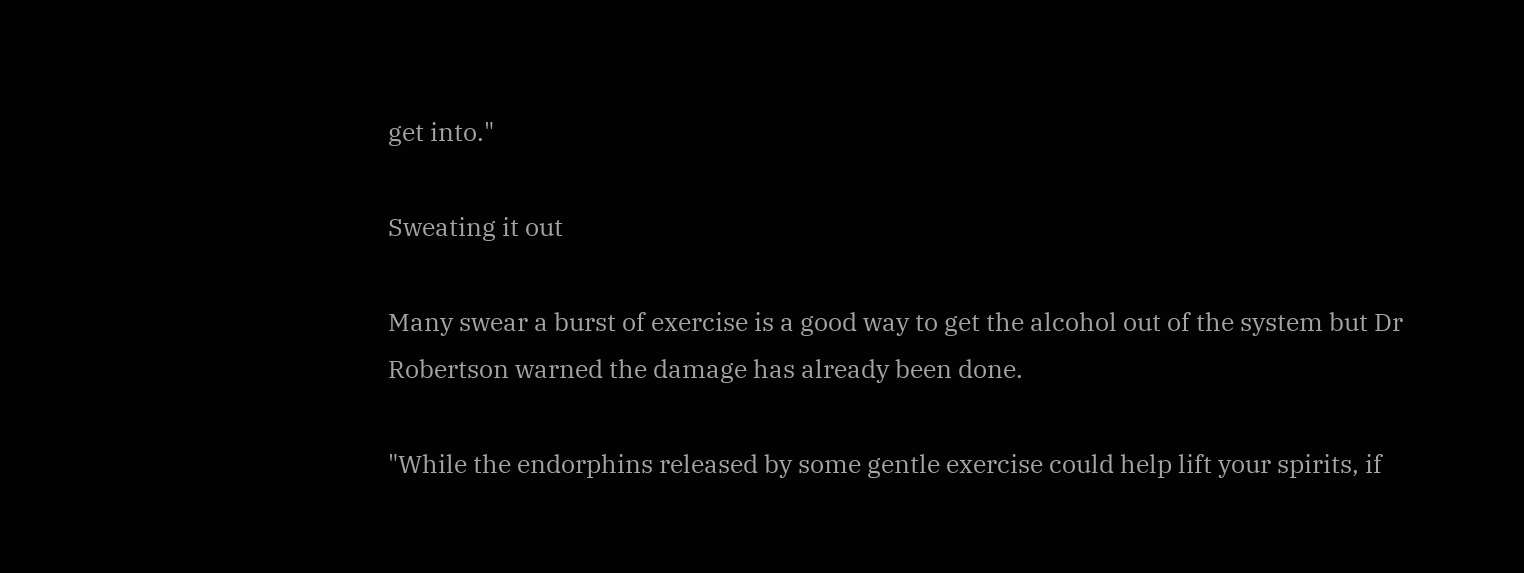get into."

Sweating it out

Many swear a burst of exercise is a good way to get the alcohol out of the system but Dr Robertson warned the damage has already been done.

"While the endorphins released by some gentle exercise could help lift your spirits, if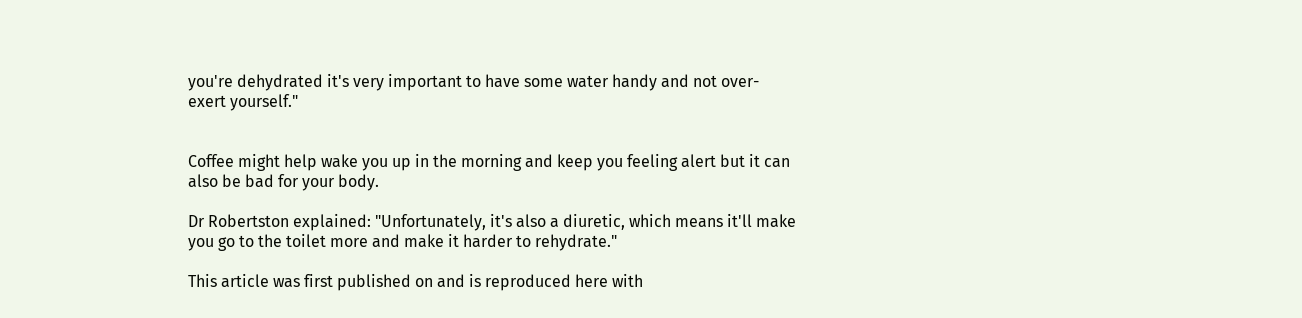you're dehydrated it's very important to have some water handy and not over-exert yourself."


Coffee might help wake you up in the morning and keep you feeling alert but it can also be bad for your body.

Dr Robertston explained: "Unfortunately, it's also a diuretic, which means it'll make you go to the toilet more and make it harder to rehydrate."

This article was first published on and is reproduced here with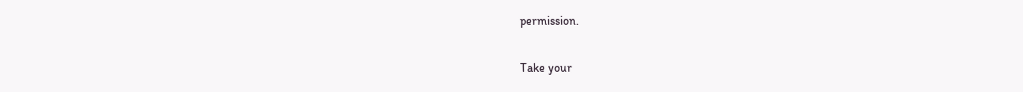permission.

Take your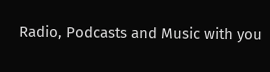Radio, Podcasts and Music with you